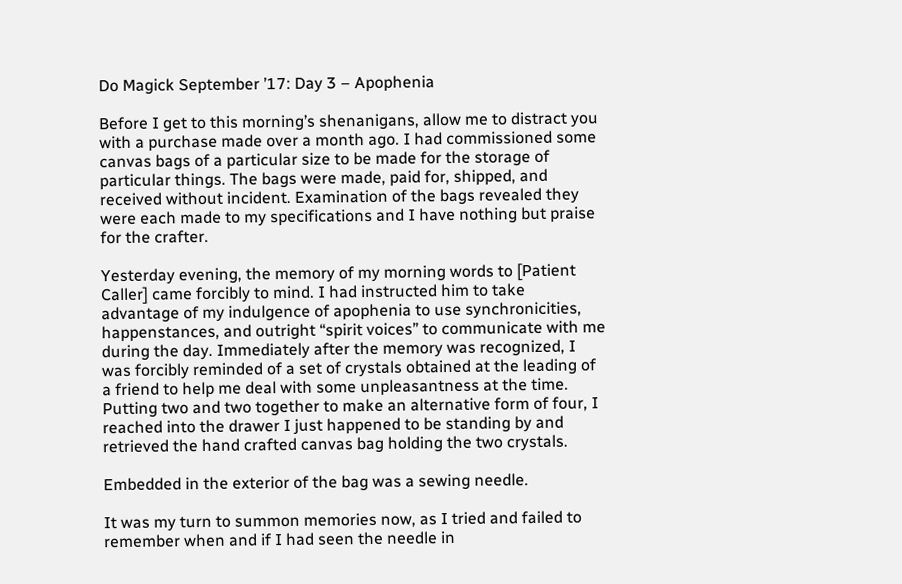Do Magick September ’17: Day 3 – Apophenia

Before I get to this morning’s shenanigans, allow me to distract you with a purchase made over a month ago. I had commissioned some canvas bags of a particular size to be made for the storage of particular things. The bags were made, paid for, shipped, and received without incident. Examination of the bags revealed they were each made to my specifications and I have nothing but praise for the crafter.

Yesterday evening, the memory of my morning words to [Patient Caller] came forcibly to mind. I had instructed him to take advantage of my indulgence of apophenia to use synchronicities, happenstances, and outright “spirit voices” to communicate with me during the day. Immediately after the memory was recognized, I was forcibly reminded of a set of crystals obtained at the leading of a friend to help me deal with some unpleasantness at the time. Putting two and two together to make an alternative form of four, I reached into the drawer I just happened to be standing by and retrieved the hand crafted canvas bag holding the two crystals.

Embedded in the exterior of the bag was a sewing needle.

It was my turn to summon memories now, as I tried and failed to remember when and if I had seen the needle in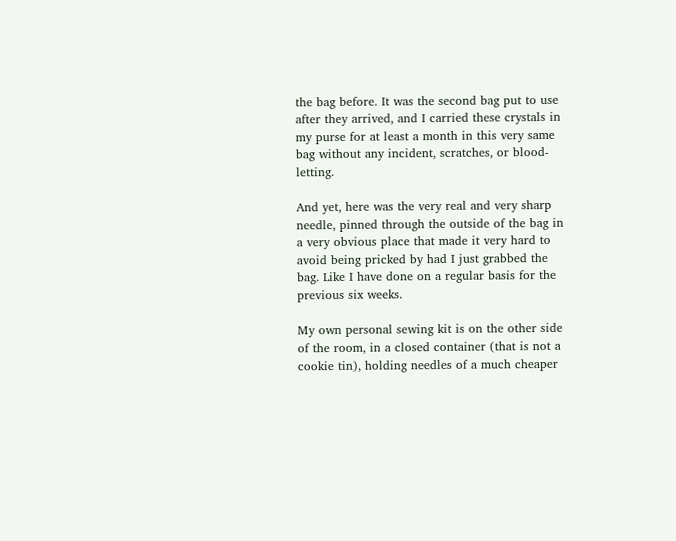the bag before. It was the second bag put to use after they arrived, and I carried these crystals in my purse for at least a month in this very same bag without any incident, scratches, or blood-letting.

And yet, here was the very real and very sharp needle, pinned through the outside of the bag in a very obvious place that made it very hard to avoid being pricked by had I just grabbed the bag. Like I have done on a regular basis for the previous six weeks.

My own personal sewing kit is on the other side of the room, in a closed container (that is not a cookie tin), holding needles of a much cheaper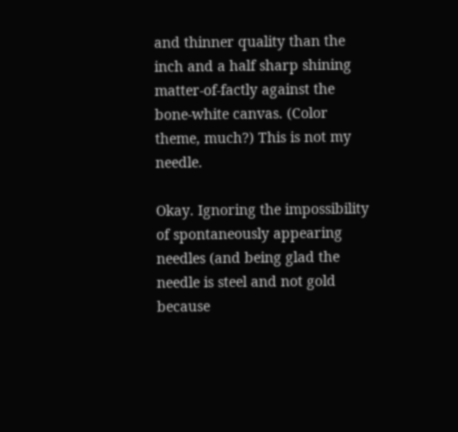and thinner quality than the inch and a half sharp shining matter-of-factly against the bone-white canvas. (Color theme, much?) This is not my needle.

Okay. Ignoring the impossibility of spontaneously appearing needles (and being glad the needle is steel and not gold because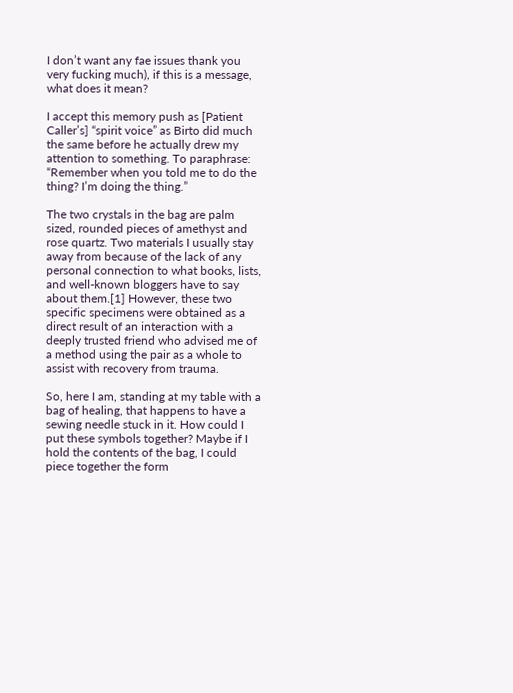I don’t want any fae issues thank you very fucking much), if this is a message, what does it mean?

I accept this memory push as [Patient Caller’s] “spirit voice” as Birto did much the same before he actually drew my attention to something. To paraphrase: “Remember when you told me to do the thing? I’m doing the thing.”

The two crystals in the bag are palm sized, rounded pieces of amethyst and rose quartz. Two materials I usually stay away from because of the lack of any personal connection to what books, lists, and well-known bloggers have to say about them.[1] However, these two specific specimens were obtained as a direct result of an interaction with a deeply trusted friend who advised me of a method using the pair as a whole to assist with recovery from trauma.

So, here I am, standing at my table with a bag of healing, that happens to have a sewing needle stuck in it. How could I put these symbols together? Maybe if I hold the contents of the bag, I could piece together the form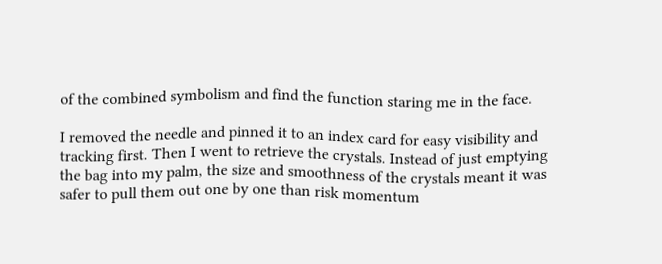of the combined symbolism and find the function staring me in the face.

I removed the needle and pinned it to an index card for easy visibility and tracking first. Then I went to retrieve the crystals. Instead of just emptying the bag into my palm, the size and smoothness of the crystals meant it was safer to pull them out one by one than risk momentum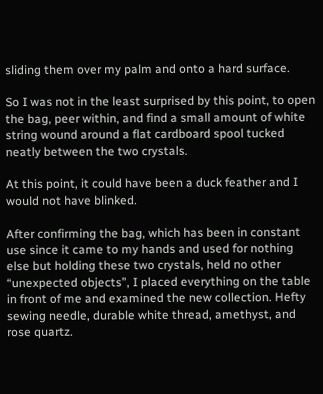sliding them over my palm and onto a hard surface.

So I was not in the least surprised by this point, to open the bag, peer within, and find a small amount of white string wound around a flat cardboard spool tucked neatly between the two crystals.

At this point, it could have been a duck feather and I would not have blinked.

After confirming the bag, which has been in constant use since it came to my hands and used for nothing else but holding these two crystals, held no other “unexpected objects”, I placed everything on the table in front of me and examined the new collection. Hefty sewing needle, durable white thread, amethyst, and rose quartz.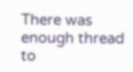There was enough thread to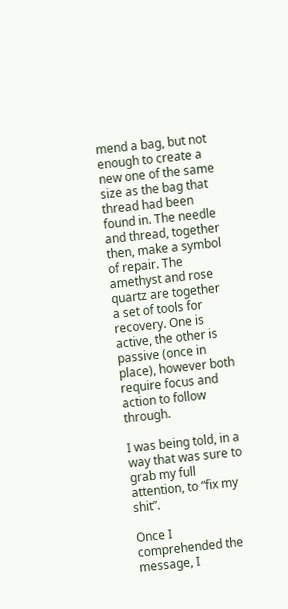mend a bag, but not enough to create a new one of the same size as the bag that thread had been found in. The needle and thread, together then, make a symbol of repair. The amethyst and rose quartz are together a set of tools for recovery. One is active, the other is passive (once in place), however both require focus and action to follow through.

I was being told, in a way that was sure to grab my full attention, to “fix my shit”.

Once I comprehended the message, I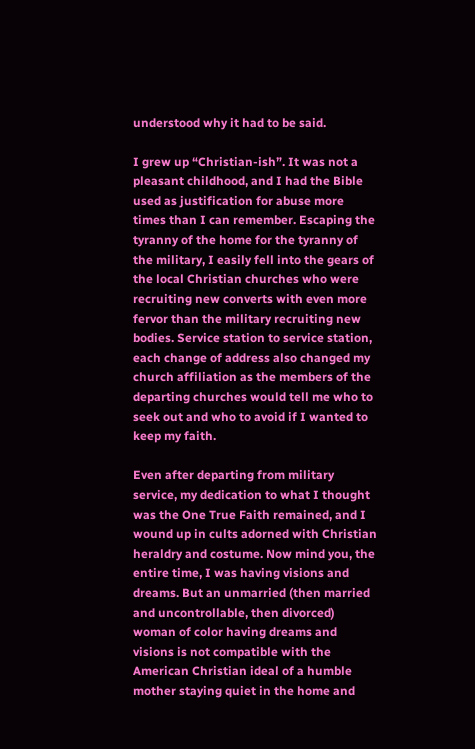understood why it had to be said.

I grew up “Christian-ish”. It was not a pleasant childhood, and I had the Bible used as justification for abuse more times than I can remember. Escaping the tyranny of the home for the tyranny of the military, I easily fell into the gears of the local Christian churches who were recruiting new converts with even more fervor than the military recruiting new bodies. Service station to service station, each change of address also changed my church affiliation as the members of the departing churches would tell me who to seek out and who to avoid if I wanted to keep my faith.

Even after departing from military service, my dedication to what I thought was the One True Faith remained, and I wound up in cults adorned with Christian heraldry and costume. Now mind you, the entire time, I was having visions and dreams. But an unmarried (then married and uncontrollable, then divorced) woman of color having dreams and visions is not compatible with the American Christian ideal of a humble mother staying quiet in the home and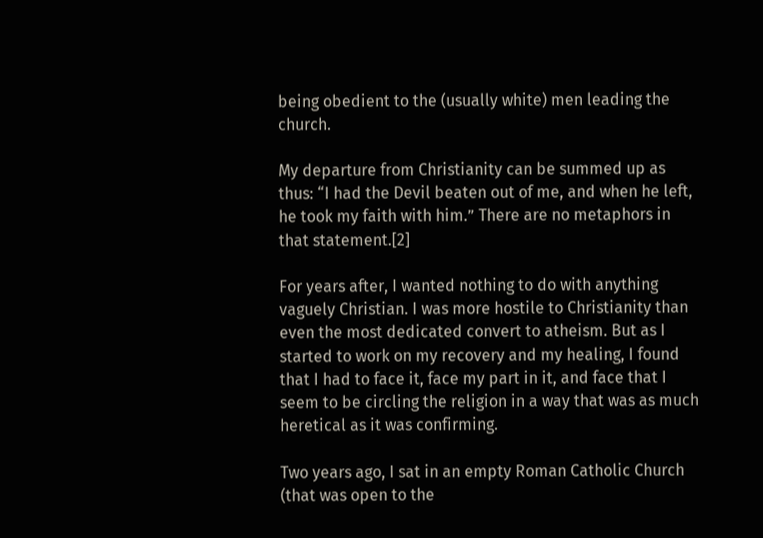being obedient to the (usually white) men leading the church.

My departure from Christianity can be summed up as thus: “I had the Devil beaten out of me, and when he left, he took my faith with him.” There are no metaphors in that statement.[2]

For years after, I wanted nothing to do with anything vaguely Christian. I was more hostile to Christianity than even the most dedicated convert to atheism. But as I started to work on my recovery and my healing, I found that I had to face it, face my part in it, and face that I seem to be circling the religion in a way that was as much heretical as it was confirming.

Two years ago, I sat in an empty Roman Catholic Church (that was open to the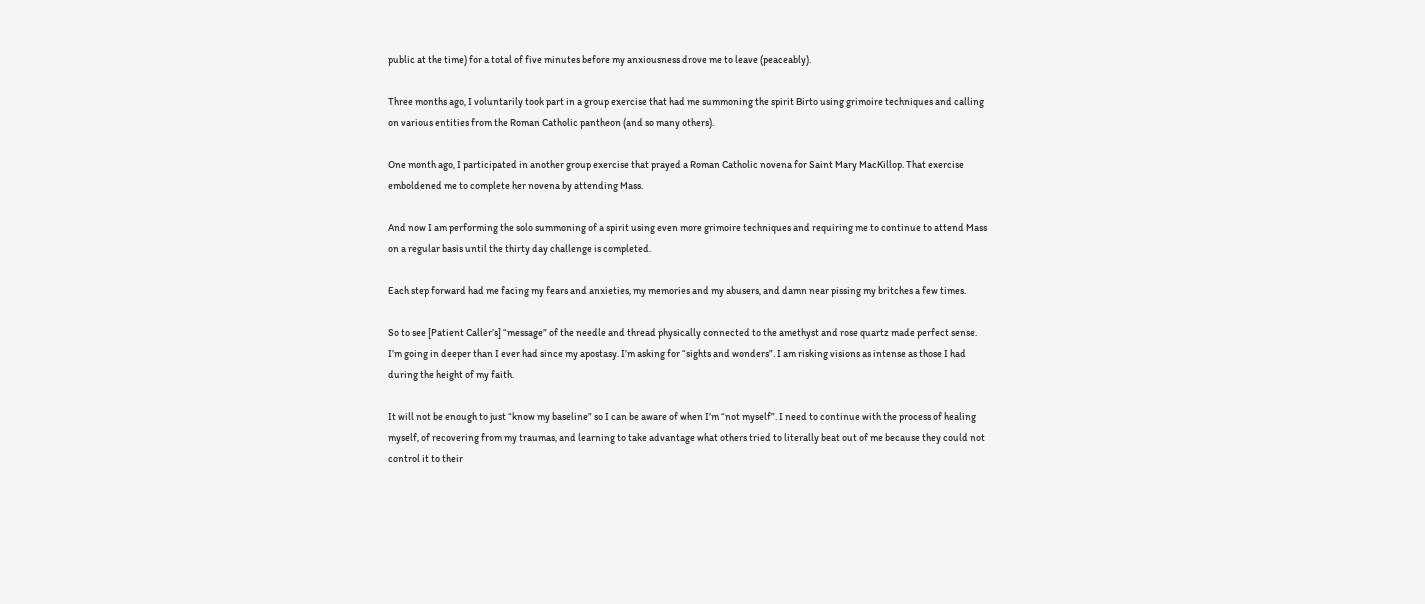public at the time) for a total of five minutes before my anxiousness drove me to leave (peaceably).

Three months ago, I voluntarily took part in a group exercise that had me summoning the spirit Birto using grimoire techniques and calling on various entities from the Roman Catholic pantheon (and so many others).

One month ago, I participated in another group exercise that prayed a Roman Catholic novena for Saint Mary MacKillop. That exercise emboldened me to complete her novena by attending Mass.

And now I am performing the solo summoning of a spirit using even more grimoire techniques and requiring me to continue to attend Mass on a regular basis until the thirty day challenge is completed.

Each step forward had me facing my fears and anxieties, my memories and my abusers, and damn near pissing my britches a few times.

So to see [Patient Caller’s] “message” of the needle and thread physically connected to the amethyst and rose quartz made perfect sense. I’m going in deeper than I ever had since my apostasy. I’m asking for “sights and wonders”. I am risking visions as intense as those I had during the height of my faith.

It will not be enough to just “know my baseline” so I can be aware of when I’m “not myself”. I need to continue with the process of healing myself, of recovering from my traumas, and learning to take advantage what others tried to literally beat out of me because they could not control it to their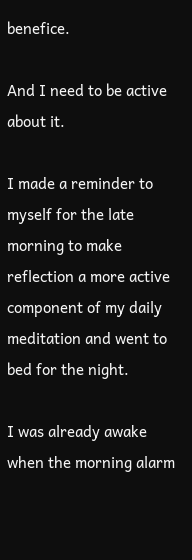benefice.

And I need to be active about it.

I made a reminder to myself for the late morning to make reflection a more active component of my daily meditation and went to bed for the night.

I was already awake when the morning alarm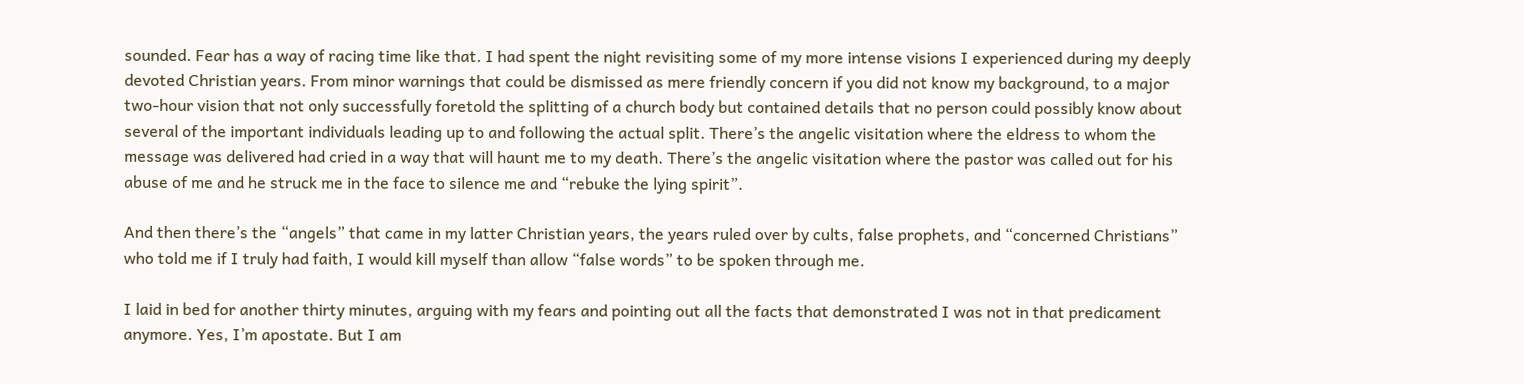sounded. Fear has a way of racing time like that. I had spent the night revisiting some of my more intense visions I experienced during my deeply devoted Christian years. From minor warnings that could be dismissed as mere friendly concern if you did not know my background, to a major two-hour vision that not only successfully foretold the splitting of a church body but contained details that no person could possibly know about several of the important individuals leading up to and following the actual split. There’s the angelic visitation where the eldress to whom the message was delivered had cried in a way that will haunt me to my death. There’s the angelic visitation where the pastor was called out for his abuse of me and he struck me in the face to silence me and “rebuke the lying spirit”.

And then there’s the “angels” that came in my latter Christian years, the years ruled over by cults, false prophets, and “concerned Christians” who told me if I truly had faith, I would kill myself than allow “false words” to be spoken through me.

I laid in bed for another thirty minutes, arguing with my fears and pointing out all the facts that demonstrated I was not in that predicament anymore. Yes, I’m apostate. But I am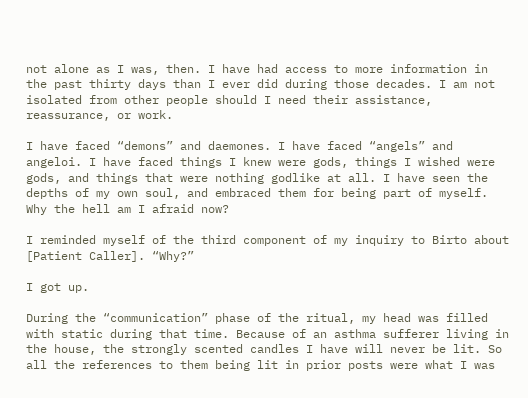not alone as I was, then. I have had access to more information in the past thirty days than I ever did during those decades. I am not isolated from other people should I need their assistance, reassurance, or work.

I have faced “demons” and daemones. I have faced “angels” and angeloi. I have faced things I knew were gods, things I wished were gods, and things that were nothing godlike at all. I have seen the depths of my own soul, and embraced them for being part of myself. Why the hell am I afraid now?

I reminded myself of the third component of my inquiry to Birto about [Patient Caller]. “Why?”

I got up.

During the “communication” phase of the ritual, my head was filled with static during that time. Because of an asthma sufferer living in the house, the strongly scented candles I have will never be lit. So all the references to them being lit in prior posts were what I was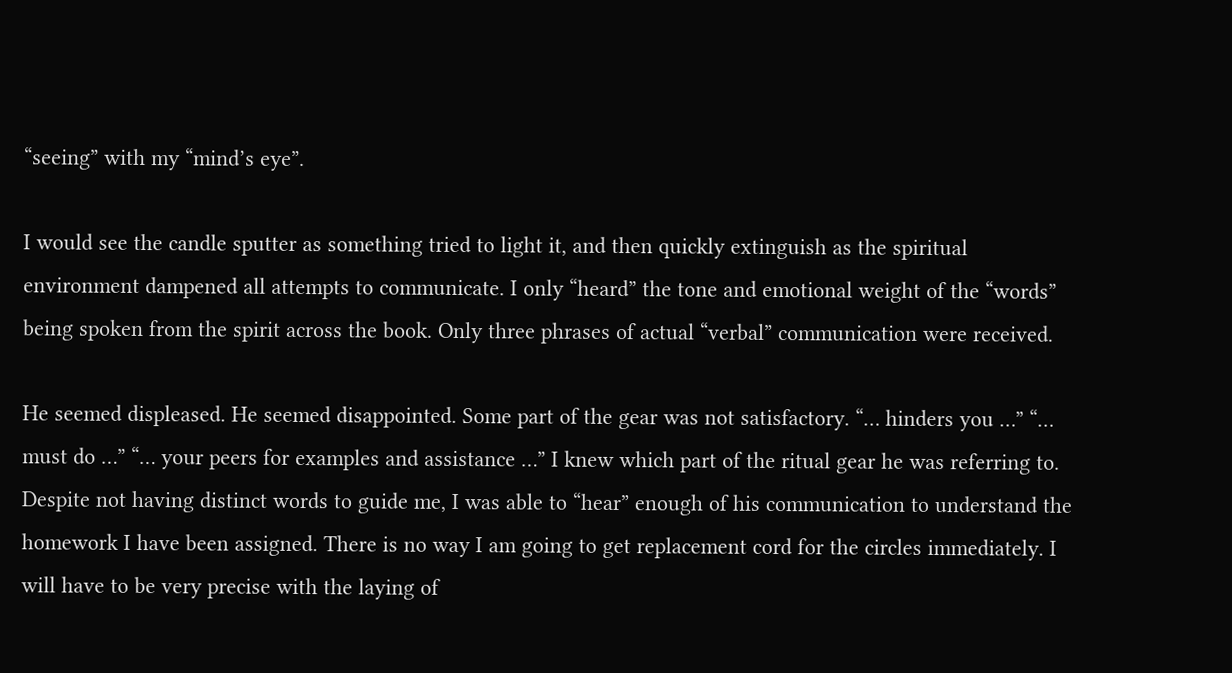“seeing” with my “mind’s eye”.

I would see the candle sputter as something tried to light it, and then quickly extinguish as the spiritual environment dampened all attempts to communicate. I only “heard” the tone and emotional weight of the “words” being spoken from the spirit across the book. Only three phrases of actual “verbal” communication were received.

He seemed displeased. He seemed disappointed. Some part of the gear was not satisfactory. “… hinders you …” “… must do …” “… your peers for examples and assistance …” I knew which part of the ritual gear he was referring to. Despite not having distinct words to guide me, I was able to “hear” enough of his communication to understand the homework I have been assigned. There is no way I am going to get replacement cord for the circles immediately. I will have to be very precise with the laying of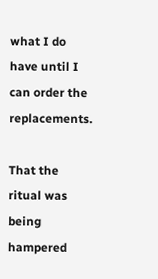what I do have until I can order the replacements.

That the ritual was being hampered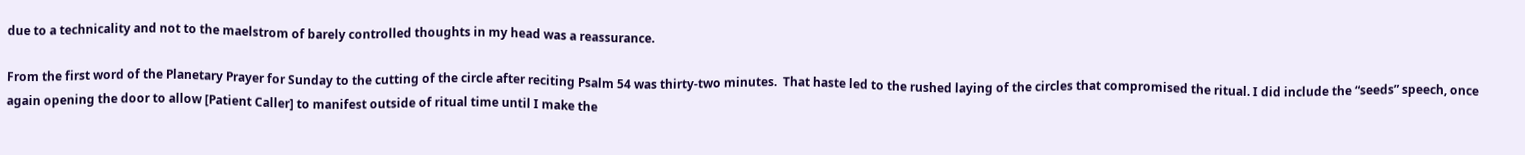due to a technicality and not to the maelstrom of barely controlled thoughts in my head was a reassurance.

From the first word of the Planetary Prayer for Sunday to the cutting of the circle after reciting Psalm 54 was thirty-two minutes.  That haste led to the rushed laying of the circles that compromised the ritual. I did include the “seeds” speech, once again opening the door to allow [Patient Caller] to manifest outside of ritual time until I make the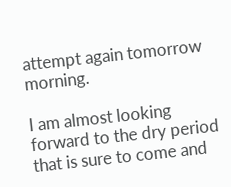attempt again tomorrow morning.

I am almost looking forward to the dry period that is sure to come and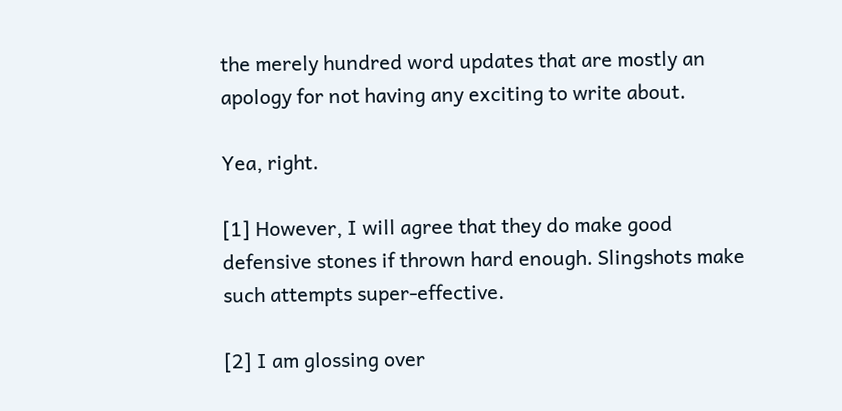the merely hundred word updates that are mostly an apology for not having any exciting to write about.

Yea, right.

[1] However, I will agree that they do make good defensive stones if thrown hard enough. Slingshots make such attempts super-effective.

[2] I am glossing over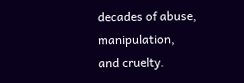decades of abuse, manipulation, and cruelty.